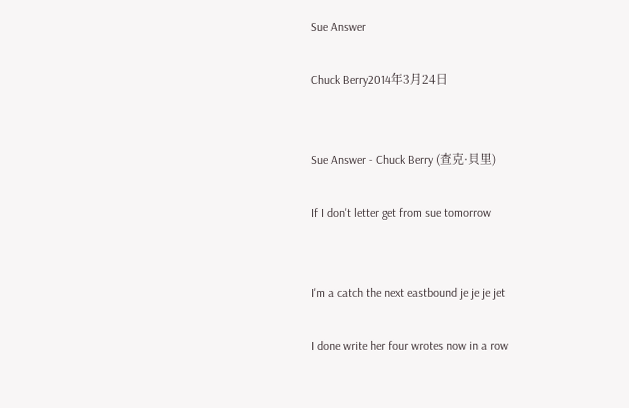Sue Answer

Chuck Berry2014年3月24日


Sue Answer - Chuck Berry (查克·貝里)

If I don't letter get from sue tomorrow


I'm a catch the next eastbound je je je jet

I done write her four wrotes now in a row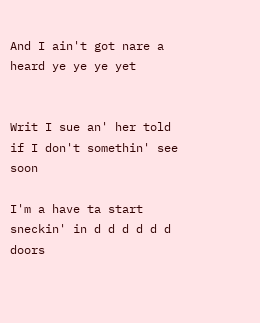And I ain't got nare a heard ye ye ye yet


Writ I sue an' her told if I don't somethin' see soon

I'm a have ta start sneckin' in d d d d d d doors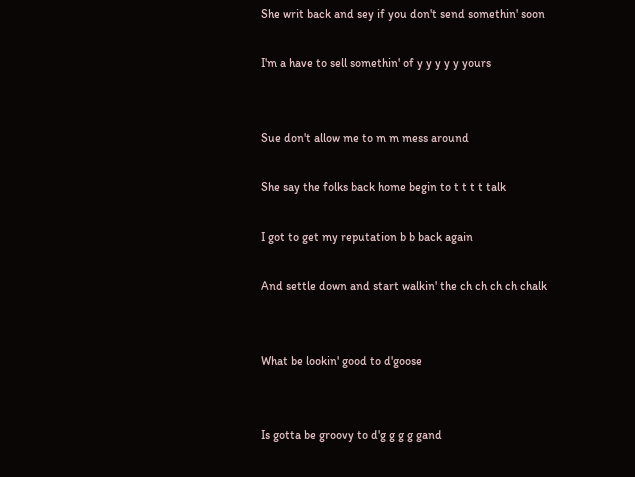She writ back and sey if you don't send somethin' soon

I'm a have to sell somethin' of y y y y y yours


Sue don't allow me to m m mess around

She say the folks back home begin to t t t t talk

I got to get my reputation b b back again

And settle down and start walkin' the ch ch ch ch chalk


What be lookin' good to d'goose


Is gotta be groovy to d'g g g g gand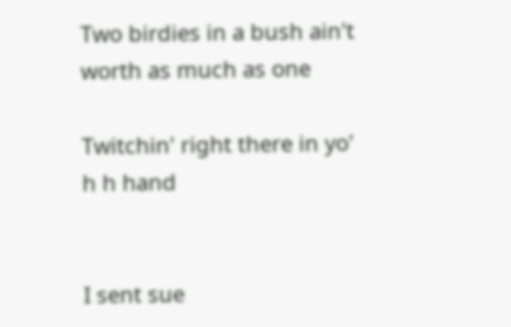Two birdies in a bush ain't worth as much as one

Twitchin' right there in yo' h h hand


I sent sue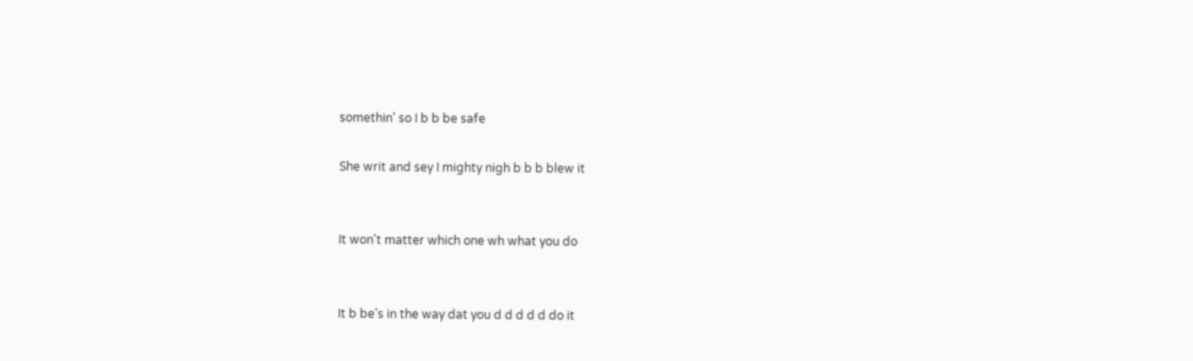somethin' so I b b be safe

She writ and sey I mighty nigh b b b blew it


It won't matter which one wh what you do


It b be's in the way dat you d d d d d do it